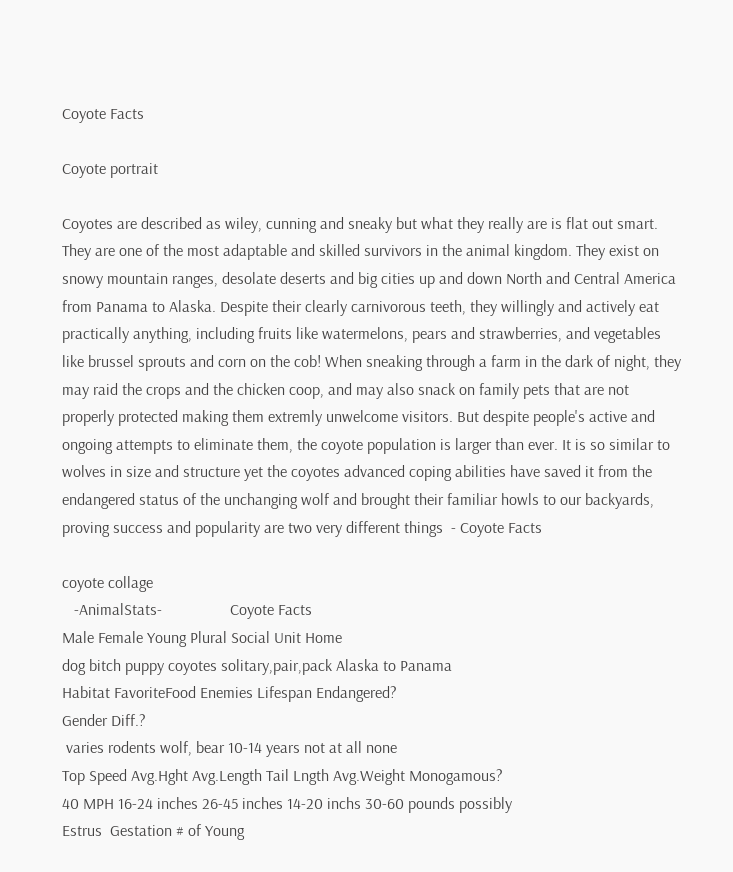Coyote Facts

Coyote portrait

Coyotes are described as wiley, cunning and sneaky but what they really are is flat out smart. They are one of the most adaptable and skilled survivors in the animal kingdom. They exist on snowy mountain ranges, desolate deserts and big cities up and down North and Central America from Panama to Alaska. Despite their clearly carnivorous teeth, they willingly and actively eat practically anything, including fruits like watermelons, pears and strawberries, and vegetables like brussel sprouts and corn on the cob! When sneaking through a farm in the dark of night, they may raid the crops and the chicken coop, and may also snack on family pets that are not properly protected making them extremly unwelcome visitors. But despite people's active and ongoing attempts to eliminate them, the coyote population is larger than ever. It is so similar to wolves in size and structure yet the coyotes advanced coping abilities have saved it from the endangered status of the unchanging wolf and brought their familiar howls to our backyards, proving success and popularity are two very different things  - Coyote Facts

coyote collage
   -AnimalStats-                 Coyote Facts
Male Female Young Plural Social Unit Home
dog bitch puppy coyotes solitary,pair,pack Alaska to Panama
Habitat FavoriteFood Enemies Lifespan Endangered?
Gender Diff.?
 varies rodents wolf, bear 10-14 years not at all none
Top Speed Avg.Hght Avg.Length Tail Lngth Avg.Weight Monogamous?
40 MPH 16-24 inches 26-45 inches 14-20 inchs 30-60 pounds possibly
Estrus  Gestation # of Young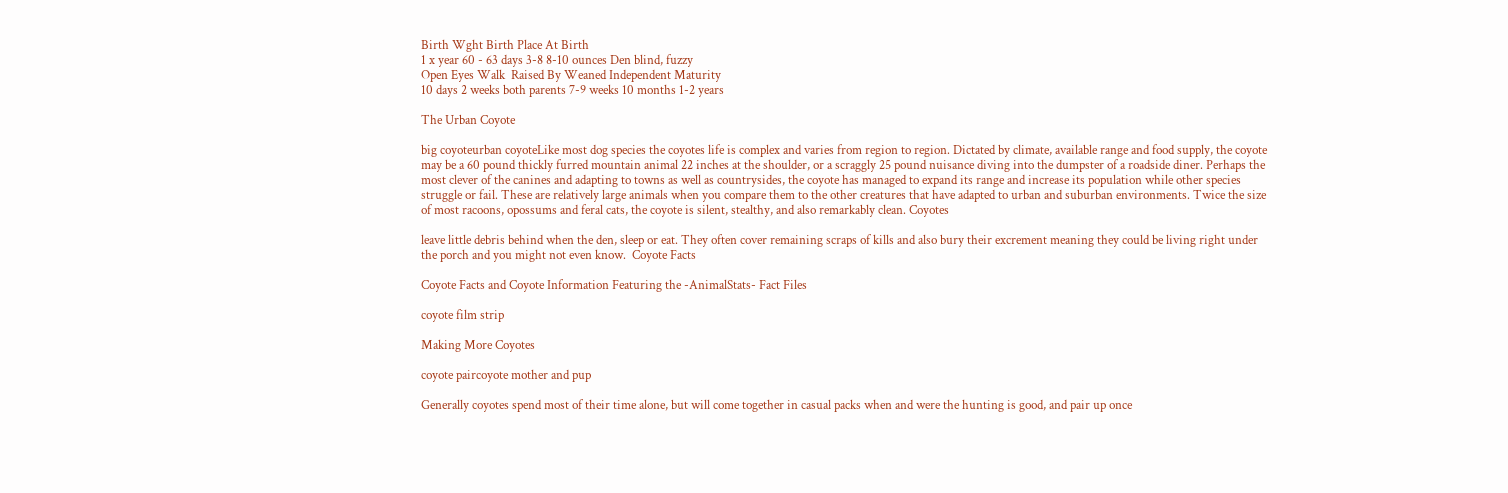Birth Wght Birth Place At Birth
1 x year 60 - 63 days 3-8 8-10 ounces Den blind, fuzzy
Open Eyes Walk  Raised By Weaned Independent Maturity
10 days 2 weeks both parents 7-9 weeks 10 months 1-2 years

The Urban Coyote

big coyoteurban coyoteLike most dog species the coyotes life is complex and varies from region to region. Dictated by climate, available range and food supply, the coyote may be a 60 pound thickly furred mountain animal 22 inches at the shoulder, or a scraggly 25 pound nuisance diving into the dumpster of a roadside diner. Perhaps the most clever of the canines and adapting to towns as well as countrysides, the coyote has managed to expand its range and increase its population while other species struggle or fail. These are relatively large animals when you compare them to the other creatures that have adapted to urban and suburban environments. Twice the size of most racoons, opossums and feral cats, the coyote is silent, stealthy, and also remarkably clean. Coyotes

leave little debris behind when the den, sleep or eat. They often cover remaining scraps of kills and also bury their excrement meaning they could be living right under the porch and you might not even know.  Coyote Facts

Coyote Facts and Coyote Information Featuring the -AnimalStats- Fact Files

coyote film strip

Making More Coyotes

coyote paircoyote mother and pup

Generally coyotes spend most of their time alone, but will come together in casual packs when and were the hunting is good, and pair up once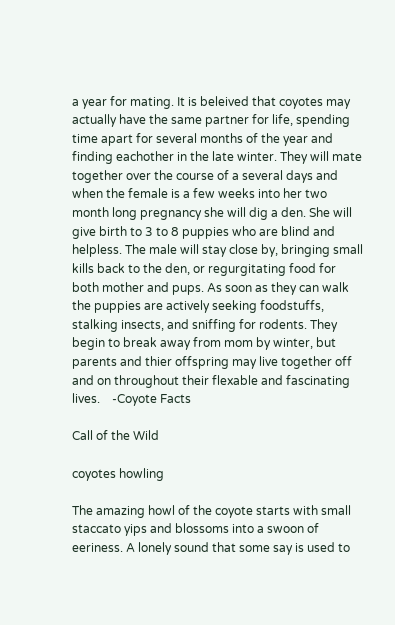a year for mating. It is beleived that coyotes may actually have the same partner for life, spending time apart for several months of the year and finding eachother in the late winter. They will mate together over the course of a several days and when the female is a few weeks into her two month long pregnancy she will dig a den. She will give birth to 3 to 8 puppies who are blind and helpless. The male will stay close by, bringing small kills back to the den, or regurgitating food for both mother and pups. As soon as they can walk the puppies are actively seeking foodstuffs, stalking insects, and sniffing for rodents. They begin to break away from mom by winter, but parents and thier offspring may live together off and on throughout their flexable and fascinating lives.    -Coyote Facts

Call of the Wild

coyotes howling

The amazing howl of the coyote starts with small staccato yips and blossoms into a swoon of eeriness. A lonely sound that some say is used to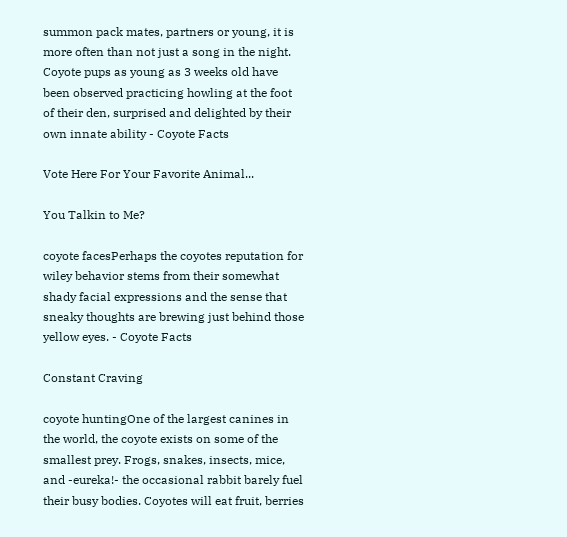summon pack mates, partners or young, it is more often than not just a song in the night. Coyote pups as young as 3 weeks old have been observed practicing howling at the foot of their den, surprised and delighted by their own innate ability - Coyote Facts

Vote Here For Your Favorite Animal...

You Talkin to Me?

coyote facesPerhaps the coyotes reputation for wiley behavior stems from their somewhat shady facial expressions and the sense that sneaky thoughts are brewing just behind those yellow eyes. - Coyote Facts

Constant Craving

coyote huntingOne of the largest canines in the world, the coyote exists on some of the smallest prey. Frogs, snakes, insects, mice,  and -eureka!- the occasional rabbit barely fuel their busy bodies. Coyotes will eat fruit, berries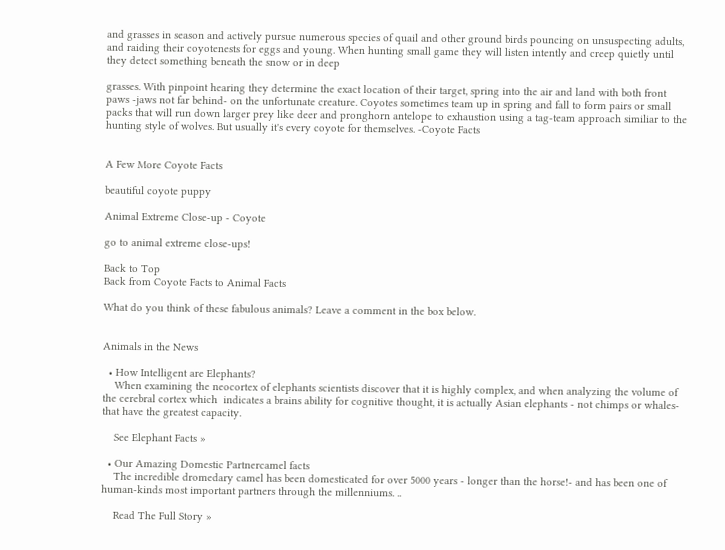and grasses in season and actively pursue numerous species of quail and other ground birds pouncing on unsuspecting adults, and raiding their coyotenests for eggs and young. When hunting small game they will listen intently and creep quietly until they detect something beneath the snow or in deep

grasses. With pinpoint hearing they determine the exact location of their target, spring into the air and land with both front paws -jaws not far behind- on the unfortunate creature. Coyotes sometimes team up in spring and fall to form pairs or small packs that will run down larger prey like deer and pronghorn antelope to exhaustion using a tag-team approach similiar to the hunting style of wolves. But usually it's every coyote for themselves. -Coyote Facts


A Few More Coyote Facts

beautiful coyote puppy

Animal Extreme Close-up - Coyote

go to animal extreme close-ups!

Back to Top
Back from Coyote Facts to Animal Facts

What do you think of these fabulous animals? Leave a comment in the box below.


Animals in the News

  • How Intelligent are Elephants?
    When examining the neocortex of elephants scientists discover that it is highly complex, and when analyzing the volume of the cerebral cortex which  indicates a brains ability for cognitive thought, it is actually Asian elephants - not chimps or whales- that have the greatest capacity.

    See Elephant Facts »

  • Our Amazing Domestic Partnercamel facts
    The incredible dromedary camel has been domesticated for over 5000 years - longer than the horse!- and has been one of human-kinds most important partners through the millenniums. ..

    Read The Full Story »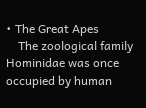• The Great Apes
    The zoological family Hominidae was once occupied by human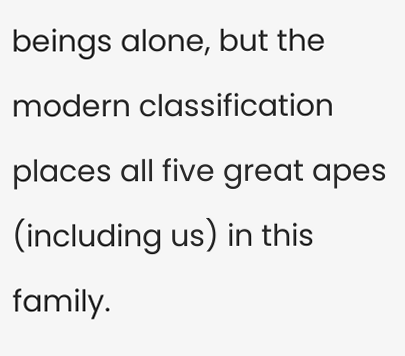beings alone, but the modern classification places all five great apes (including us) in this family.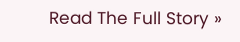Read The Full Story »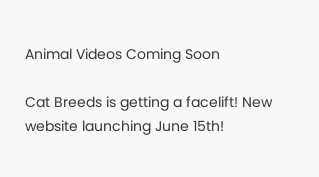Animal Videos Coming Soon

Cat Breeds is getting a facelift! New website launching June 15th!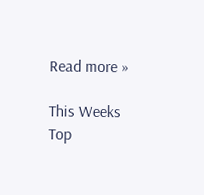Read more »

This Weeks Top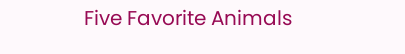Five Favorite Animals